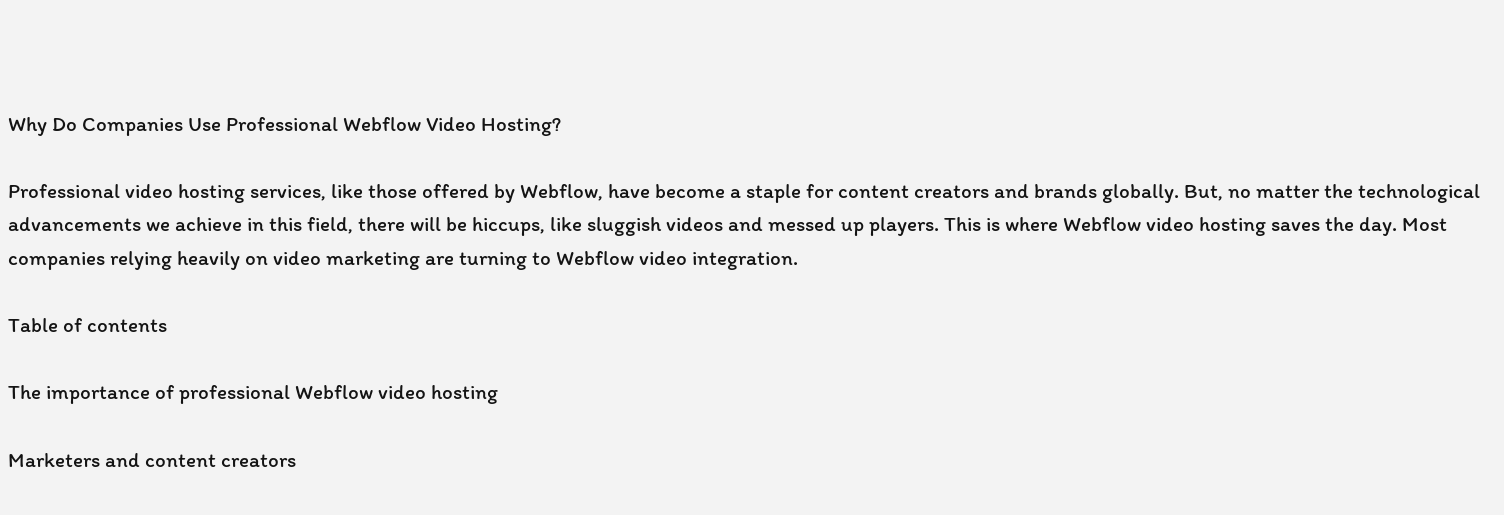Why Do Companies Use Professional Webflow Video Hosting?

Professional video hosting services, like those offered by Webflow, have become a staple for content creators and brands globally. But, no matter the technological advancements we achieve in this field, there will be hiccups, like sluggish videos and messed up players. This is where Webflow video hosting saves the day. Most companies relying heavily on video marketing are turning to Webflow video integration.

Table of contents

The importance of professional Webflow video hosting

Marketers and content creators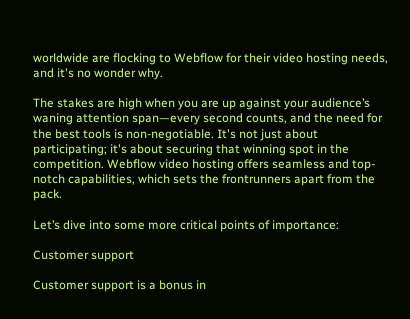worldwide are flocking to Webflow for their video hosting needs, and it's no wonder why.

The stakes are high when you are up against your audience’s waning attention span—every second counts, and the need for the best tools is non-negotiable. It's not just about participating; it's about securing that winning spot in the competition. Webflow video hosting offers seamless and top-notch capabilities, which sets the frontrunners apart from the pack.

Let’s dive into some more critical points of importance:

Customer support

Customer support is a bonus in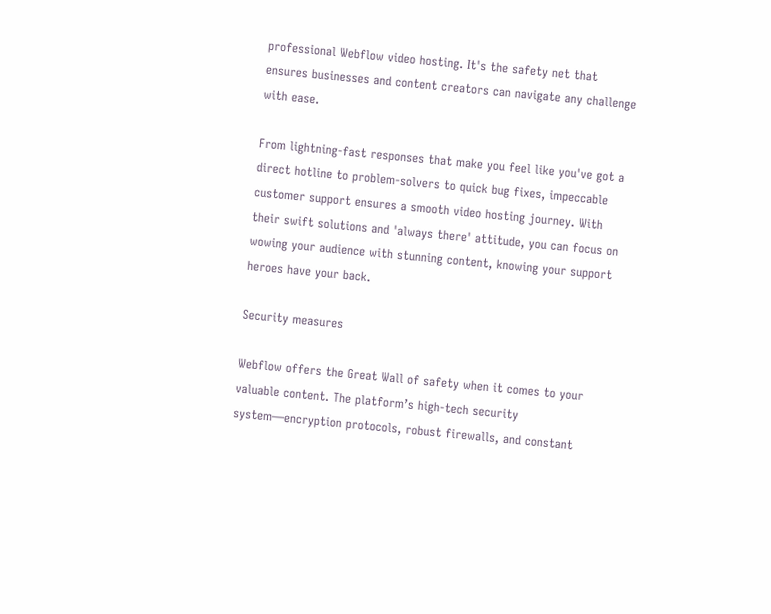professional Webflow video hosting. It's the safety net that ensures businesses and content creators can navigate any challenge with ease.

From lightning-fast responses that make you feel like you've got a direct hotline to problem-solvers to quick bug fixes, impeccable customer support ensures a smooth video hosting journey. With their swift solutions and 'always there' attitude, you can focus on wowing your audience with stunning content, knowing your support heroes have your back.

Security measures

Webflow offers the Great Wall of safety when it comes to your valuable content. The platform’s high-tech security system—encryption protocols, robust firewalls, and constant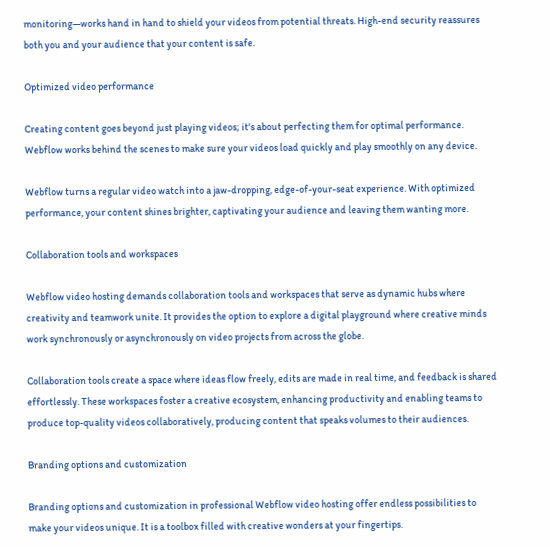monitoring—works hand in hand to shield your videos from potential threats. High-end security reassures both you and your audience that your content is safe.

Optimized video performance

Creating content goes beyond just playing videos; it's about perfecting them for optimal performance. Webflow works behind the scenes to make sure your videos load quickly and play smoothly on any device.

Webflow turns a regular video watch into a jaw-dropping, edge-of-your-seat experience. With optimized performance, your content shines brighter, captivating your audience and leaving them wanting more.

Collaboration tools and workspaces

Webflow video hosting demands collaboration tools and workspaces that serve as dynamic hubs where creativity and teamwork unite. It provides the option to explore a digital playground where creative minds work synchronously or asynchronously on video projects from across the globe.

Collaboration tools create a space where ideas flow freely, edits are made in real time, and feedback is shared effortlessly. These workspaces foster a creative ecosystem, enhancing productivity and enabling teams to produce top-quality videos collaboratively, producing content that speaks volumes to their audiences.

Branding options and customization

Branding options and customization in professional Webflow video hosting offer endless possibilities to make your videos unique. It is a toolbox filled with creative wonders at your fingertips.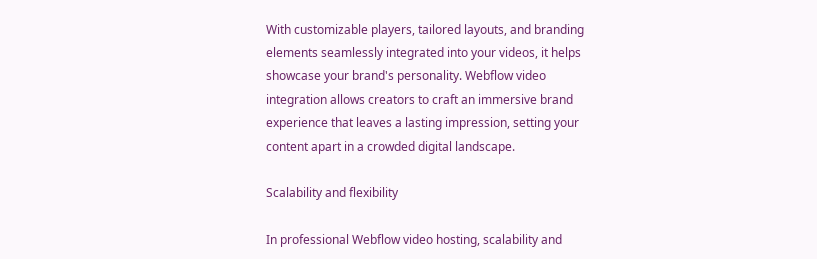With customizable players, tailored layouts, and branding elements seamlessly integrated into your videos, it helps showcase your brand's personality. Webflow video integration allows creators to craft an immersive brand experience that leaves a lasting impression, setting your content apart in a crowded digital landscape.

Scalability and flexibility

In professional Webflow video hosting, scalability and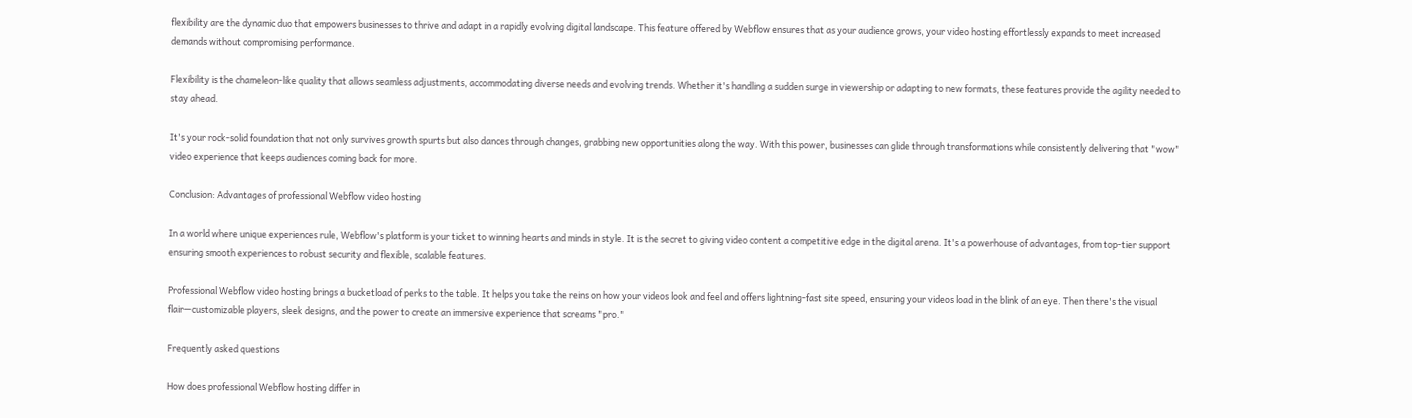flexibility are the dynamic duo that empowers businesses to thrive and adapt in a rapidly evolving digital landscape. This feature offered by Webflow ensures that as your audience grows, your video hosting effortlessly expands to meet increased demands without compromising performance.

Flexibility is the chameleon-like quality that allows seamless adjustments, accommodating diverse needs and evolving trends. Whether it's handling a sudden surge in viewership or adapting to new formats, these features provide the agility needed to stay ahead.

It's your rock-solid foundation that not only survives growth spurts but also dances through changes, grabbing new opportunities along the way. With this power, businesses can glide through transformations while consistently delivering that "wow" video experience that keeps audiences coming back for more.

Conclusion: Advantages of professional Webflow video hosting

In a world where unique experiences rule, Webflow's platform is your ticket to winning hearts and minds in style. It is the secret to giving video content a competitive edge in the digital arena. It's a powerhouse of advantages, from top-tier support ensuring smooth experiences to robust security and flexible, scalable features.

Professional Webflow video hosting brings a bucketload of perks to the table. It helps you take the reins on how your videos look and feel and offers lightning-fast site speed, ensuring your videos load in the blink of an eye. Then there's the visual flair—customizable players, sleek designs, and the power to create an immersive experience that screams "pro."

Frequently asked questions

How does professional Webflow hosting differ in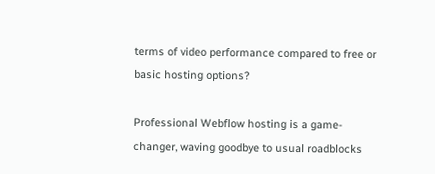terms of video performance compared to free or basic hosting options?

Professional Webflow hosting is a game-changer, waving goodbye to usual roadblocks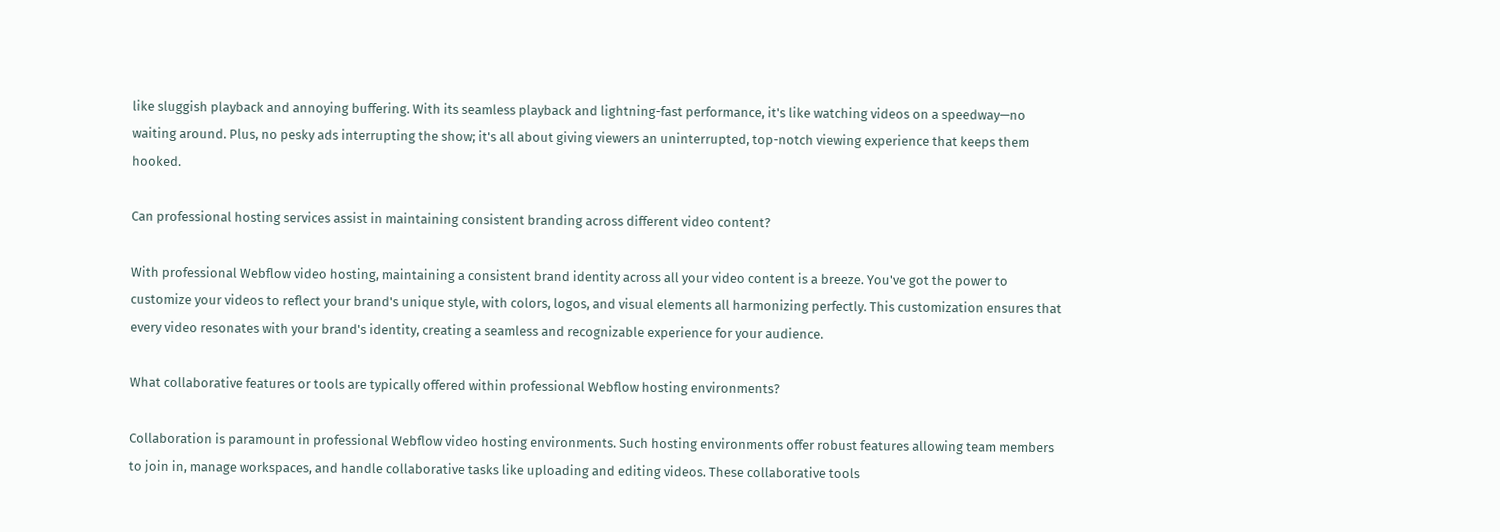like sluggish playback and annoying buffering. With its seamless playback and lightning-fast performance, it's like watching videos on a speedway—no waiting around. Plus, no pesky ads interrupting the show; it's all about giving viewers an uninterrupted, top-notch viewing experience that keeps them hooked.

Can professional hosting services assist in maintaining consistent branding across different video content?

With professional Webflow video hosting, maintaining a consistent brand identity across all your video content is a breeze. You've got the power to customize your videos to reflect your brand's unique style, with colors, logos, and visual elements all harmonizing perfectly. This customization ensures that every video resonates with your brand's identity, creating a seamless and recognizable experience for your audience.

What collaborative features or tools are typically offered within professional Webflow hosting environments?

Collaboration is paramount in professional Webflow video hosting environments. Such hosting environments offer robust features allowing team members to join in, manage workspaces, and handle collaborative tasks like uploading and editing videos. These collaborative tools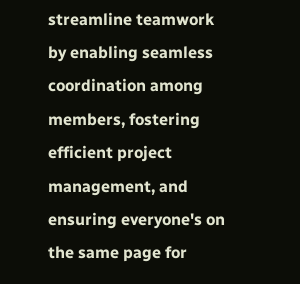streamline teamwork by enabling seamless coordination among members, fostering efficient project management, and ensuring everyone's on the same page for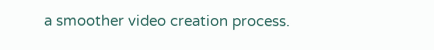a smoother video creation process.